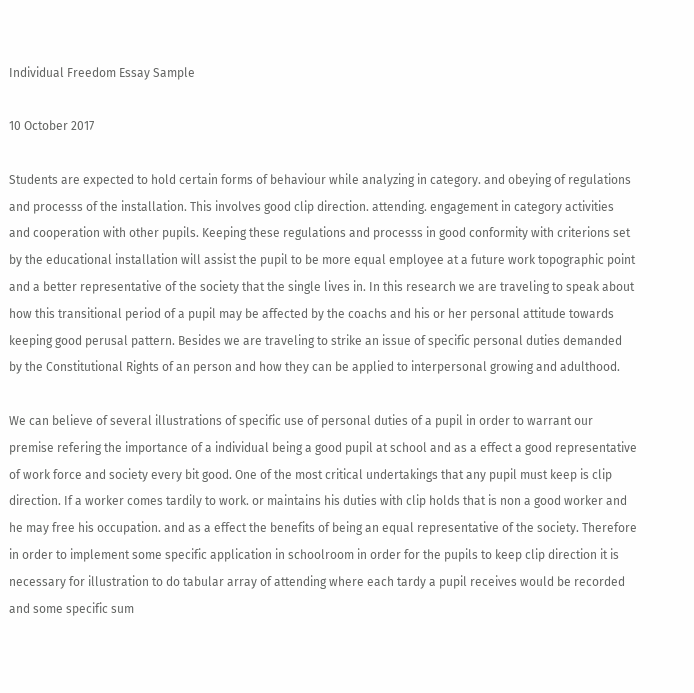Individual Freedom Essay Sample

10 October 2017

Students are expected to hold certain forms of behaviour while analyzing in category. and obeying of regulations and processs of the installation. This involves good clip direction. attending. engagement in category activities and cooperation with other pupils. Keeping these regulations and processs in good conformity with criterions set by the educational installation will assist the pupil to be more equal employee at a future work topographic point and a better representative of the society that the single lives in. In this research we are traveling to speak about how this transitional period of a pupil may be affected by the coachs and his or her personal attitude towards keeping good perusal pattern. Besides we are traveling to strike an issue of specific personal duties demanded by the Constitutional Rights of an person and how they can be applied to interpersonal growing and adulthood.

We can believe of several illustrations of specific use of personal duties of a pupil in order to warrant our premise refering the importance of a individual being a good pupil at school and as a effect a good representative of work force and society every bit good. One of the most critical undertakings that any pupil must keep is clip direction. If a worker comes tardily to work. or maintains his duties with clip holds that is non a good worker and he may free his occupation. and as a effect the benefits of being an equal representative of the society. Therefore in order to implement some specific application in schoolroom in order for the pupils to keep clip direction it is necessary for illustration to do tabular array of attending where each tardy a pupil receives would be recorded and some specific sum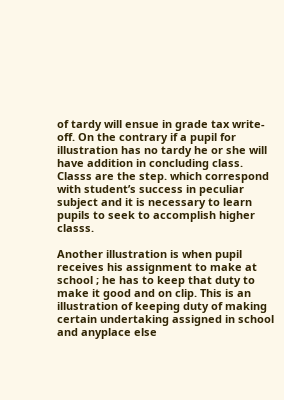of tardy will ensue in grade tax write-off. On the contrary if a pupil for illustration has no tardy he or she will have addition in concluding class. Classs are the step. which correspond with student’s success in peculiar subject and it is necessary to learn pupils to seek to accomplish higher classs.

Another illustration is when pupil receives his assignment to make at school ; he has to keep that duty to make it good and on clip. This is an illustration of keeping duty of making certain undertaking assigned in school and anyplace else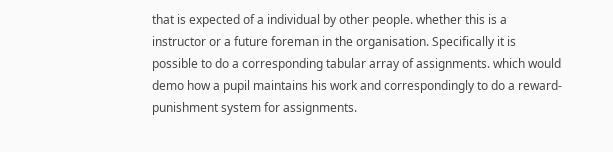that is expected of a individual by other people. whether this is a instructor or a future foreman in the organisation. Specifically it is possible to do a corresponding tabular array of assignments. which would demo how a pupil maintains his work and correspondingly to do a reward-punishment system for assignments.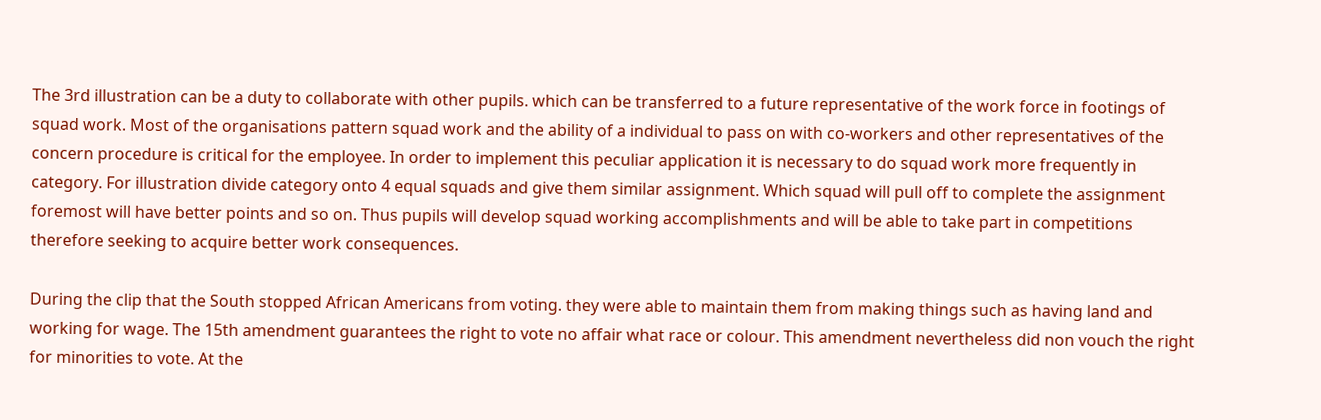The 3rd illustration can be a duty to collaborate with other pupils. which can be transferred to a future representative of the work force in footings of squad work. Most of the organisations pattern squad work and the ability of a individual to pass on with co-workers and other representatives of the concern procedure is critical for the employee. In order to implement this peculiar application it is necessary to do squad work more frequently in category. For illustration divide category onto 4 equal squads and give them similar assignment. Which squad will pull off to complete the assignment foremost will have better points and so on. Thus pupils will develop squad working accomplishments and will be able to take part in competitions therefore seeking to acquire better work consequences.

During the clip that the South stopped African Americans from voting. they were able to maintain them from making things such as having land and working for wage. The 15th amendment guarantees the right to vote no affair what race or colour. This amendment nevertheless did non vouch the right for minorities to vote. At the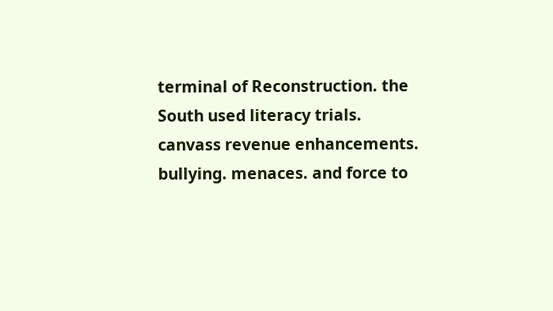terminal of Reconstruction. the South used literacy trials. canvass revenue enhancements. bullying. menaces. and force to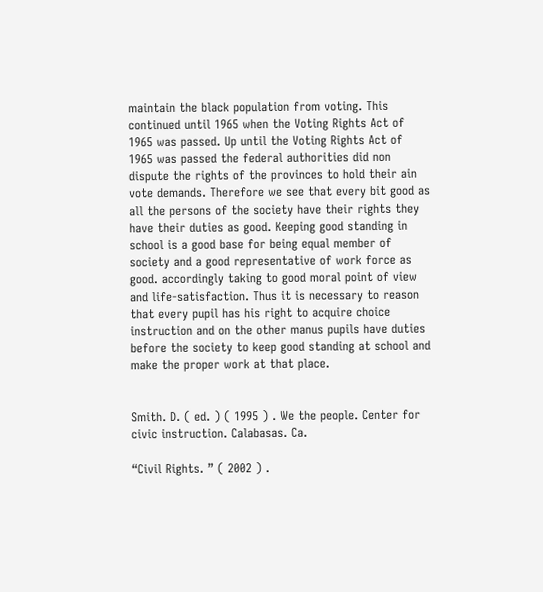maintain the black population from voting. This continued until 1965 when the Voting Rights Act of 1965 was passed. Up until the Voting Rights Act of 1965 was passed the federal authorities did non dispute the rights of the provinces to hold their ain vote demands. Therefore we see that every bit good as all the persons of the society have their rights they have their duties as good. Keeping good standing in school is a good base for being equal member of society and a good representative of work force as good. accordingly taking to good moral point of view and life-satisfaction. Thus it is necessary to reason that every pupil has his right to acquire choice instruction and on the other manus pupils have duties before the society to keep good standing at school and make the proper work at that place.


Smith. D. ( ed. ) ( 1995 ) . We the people. Center for civic instruction. Calabasas. Ca.

“Civil Rights. ” ( 2002 ) .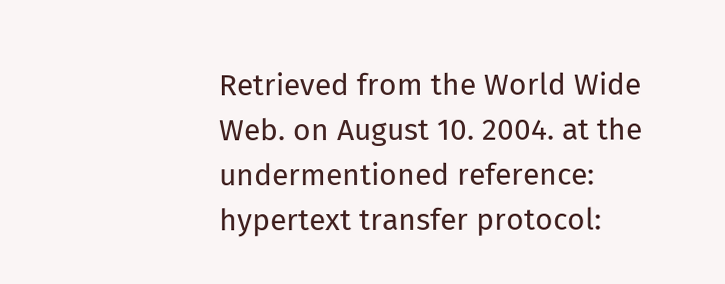Retrieved from the World Wide Web. on August 10. 2004. at the undermentioned reference: hypertext transfer protocol: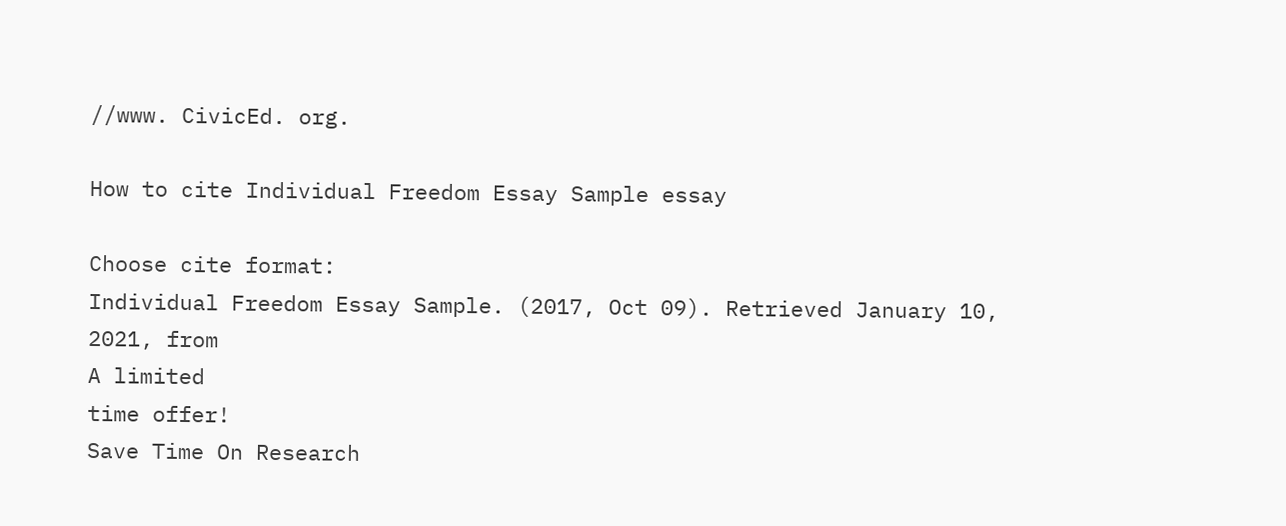//www. CivicEd. org.

How to cite Individual Freedom Essay Sample essay

Choose cite format:
Individual Freedom Essay Sample. (2017, Oct 09). Retrieved January 10, 2021, from
A limited
time offer!
Save Time On Research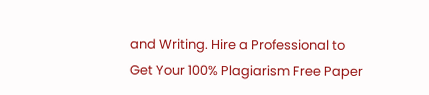and Writing. Hire a Professional to Get Your 100% Plagiarism Free Paper